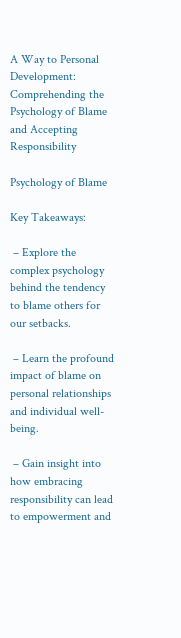A Way to Personal Development: Comprehending the Psychology of Blame and Accepting Responsibility

Psychology of Blame

Key Takeaways:

 – Explore the complex psychology behind the tendency to blame others for our setbacks.

 – Learn the profound impact of blame on personal relationships and individual well-being.

 – Gain insight into how embracing responsibility can lead to empowerment and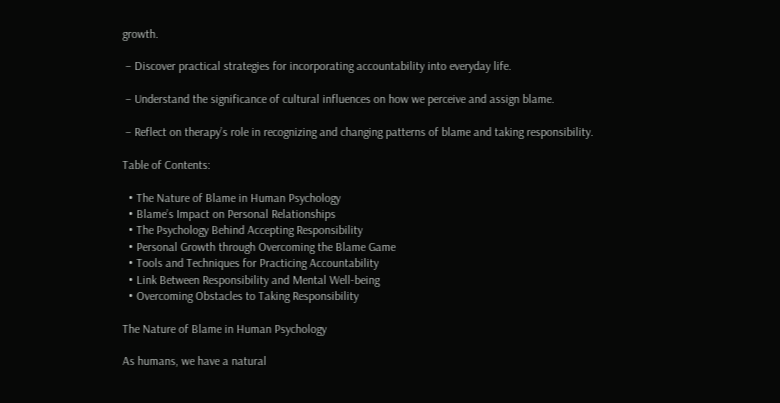growth.

 – Discover practical strategies for incorporating accountability into everyday life.

 – Understand the significance of cultural influences on how we perceive and assign blame.

 – Reflect on therapy’s role in recognizing and changing patterns of blame and taking responsibility.

Table of Contents:

  • The Nature of Blame in Human Psychology
  • Blame’s Impact on Personal Relationships
  • The Psychology Behind Accepting Responsibility
  • Personal Growth through Overcoming the Blame Game
  • Tools and Techniques for Practicing Accountability
  • Link Between Responsibility and Mental Well-being
  • Overcoming Obstacles to Taking Responsibility

The Nature of Blame in Human Psychology

As humans, we have a natural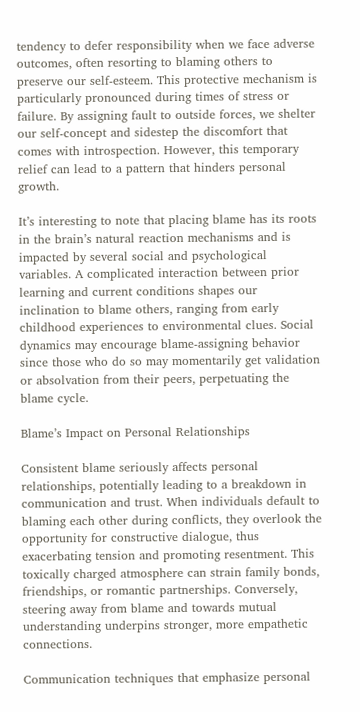tendency to defer responsibility when we face adverse outcomes, often resorting to blaming others to preserve our self-esteem. This protective mechanism is particularly pronounced during times of stress or failure. By assigning fault to outside forces, we shelter our self-concept and sidestep the discomfort that comes with introspection. However, this temporary relief can lead to a pattern that hinders personal growth.

It’s interesting to note that placing blame has its roots in the brain’s natural reaction mechanisms and is impacted by several social and psychological variables. A complicated interaction between prior learning and current conditions shapes our inclination to blame others, ranging from early childhood experiences to environmental clues. Social dynamics may encourage blame-assigning behavior since those who do so may momentarily get validation or absolvation from their peers, perpetuating the blame cycle.

Blame’s Impact on Personal Relationships

Consistent blame seriously affects personal relationships, potentially leading to a breakdown in communication and trust. When individuals default to blaming each other during conflicts, they overlook the opportunity for constructive dialogue, thus exacerbating tension and promoting resentment. This toxically charged atmosphere can strain family bonds, friendships, or romantic partnerships. Conversely, steering away from blame and towards mutual understanding underpins stronger, more empathetic connections.

Communication techniques that emphasize personal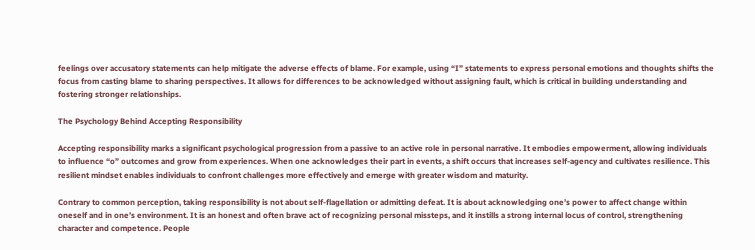feelings over accusatory statements can help mitigate the adverse effects of blame. For example, using “I” statements to express personal emotions and thoughts shifts the focus from casting blame to sharing perspectives. It allows for differences to be acknowledged without assigning fault, which is critical in building understanding and fostering stronger relationships.

The Psychology Behind Accepting Responsibility

Accepting responsibility marks a significant psychological progression from a passive to an active role in personal narrative. It embodies empowerment, allowing individuals to influence “o” outcomes and grow from experiences. When one acknowledges their part in events, a shift occurs that increases self-agency and cultivates resilience. This resilient mindset enables individuals to confront challenges more effectively and emerge with greater wisdom and maturity.

Contrary to common perception, taking responsibility is not about self-flagellation or admitting defeat. It is about acknowledging one’s power to affect change within oneself and in one’s environment. It is an honest and often brave act of recognizing personal missteps, and it instills a strong internal locus of control, strengthening character and competence. People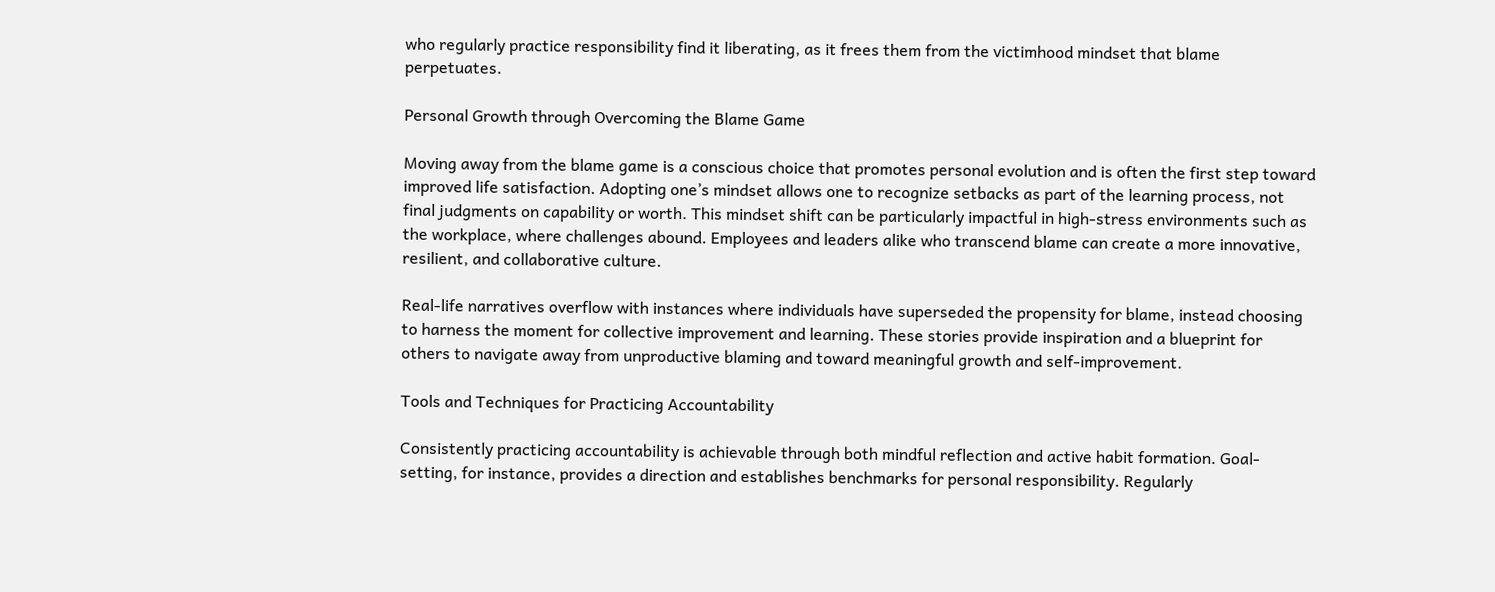who regularly practice responsibility find it liberating, as it frees them from the victimhood mindset that blame perpetuates.

Personal Growth through Overcoming the Blame Game

Moving away from the blame game is a conscious choice that promotes personal evolution and is often the first step toward improved life satisfaction. Adopting one’s mindset allows one to recognize setbacks as part of the learning process, not final judgments on capability or worth. This mindset shift can be particularly impactful in high-stress environments such as the workplace, where challenges abound. Employees and leaders alike who transcend blame can create a more innovative, resilient, and collaborative culture.

Real-life narratives overflow with instances where individuals have superseded the propensity for blame, instead choosing to harness the moment for collective improvement and learning. These stories provide inspiration and a blueprint for others to navigate away from unproductive blaming and toward meaningful growth and self-improvement.

Tools and Techniques for Practicing Accountability

Consistently practicing accountability is achievable through both mindful reflection and active habit formation. Goal-setting, for instance, provides a direction and establishes benchmarks for personal responsibility. Regularly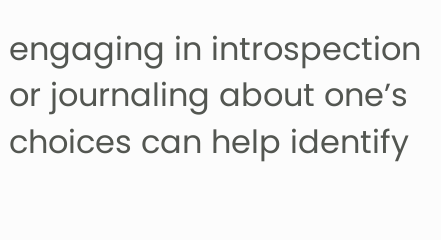engaging in introspection or journaling about one’s choices can help identify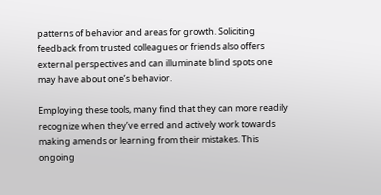patterns of behavior and areas for growth. Soliciting feedback from trusted colleagues or friends also offers external perspectives and can illuminate blind spots one may have about one’s behavior.

Employing these tools, many find that they can more readily recognize when they’ve erred and actively work towards making amends or learning from their mistakes. This ongoing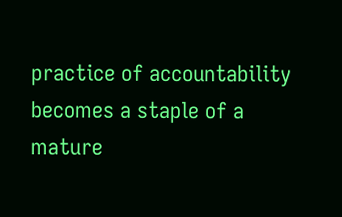practice of accountability becomes a staple of a mature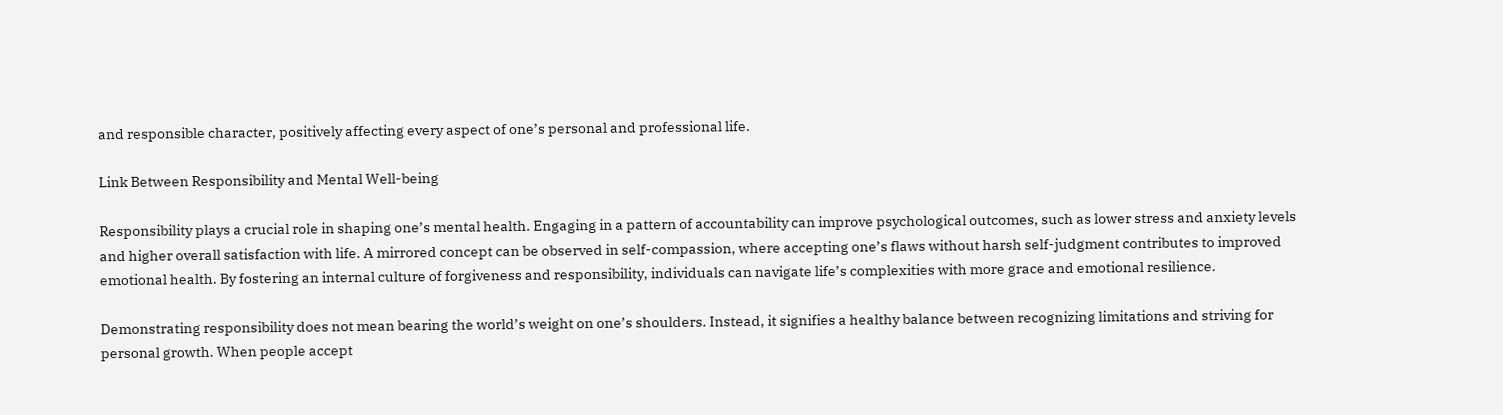and responsible character, positively affecting every aspect of one’s personal and professional life.

Link Between Responsibility and Mental Well-being

Responsibility plays a crucial role in shaping one’s mental health. Engaging in a pattern of accountability can improve psychological outcomes, such as lower stress and anxiety levels and higher overall satisfaction with life. A mirrored concept can be observed in self-compassion, where accepting one’s flaws without harsh self-judgment contributes to improved emotional health. By fostering an internal culture of forgiveness and responsibility, individuals can navigate life’s complexities with more grace and emotional resilience.

Demonstrating responsibility does not mean bearing the world’s weight on one’s shoulders. Instead, it signifies a healthy balance between recognizing limitations and striving for personal growth. When people accept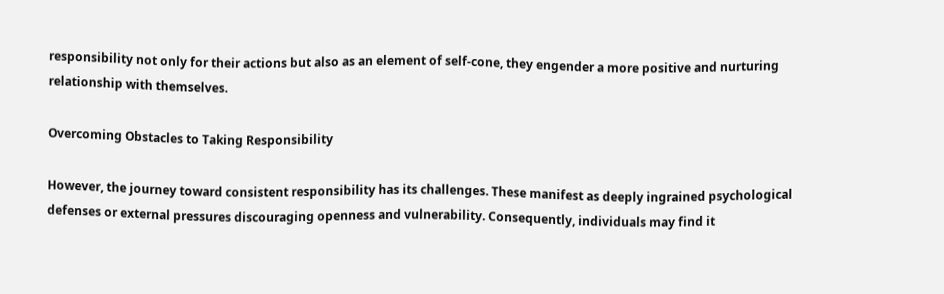responsibility not only for their actions but also as an element of self-cone, they engender a more positive and nurturing relationship with themselves.

Overcoming Obstacles to Taking Responsibility

However, the journey toward consistent responsibility has its challenges. These manifest as deeply ingrained psychological defenses or external pressures discouraging openness and vulnerability. Consequently, individuals may find it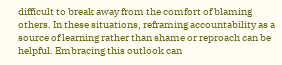difficult to break away from the comfort of blaming others. In these situations, reframing accountability as a source of learning rather than shame or reproach can be helpful. Embracing this outlook can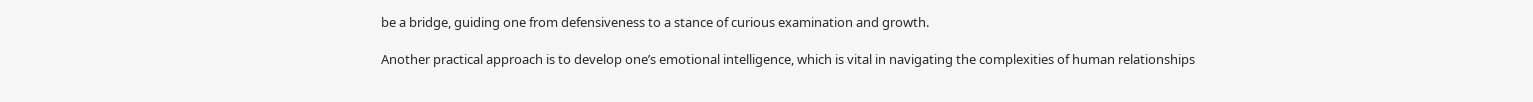be a bridge, guiding one from defensiveness to a stance of curious examination and growth.

Another practical approach is to develop one’s emotional intelligence, which is vital in navigating the complexities of human relationships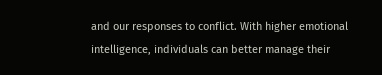and our responses to conflict. With higher emotional intelligence, individuals can better manage their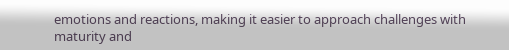emotions and reactions, making it easier to approach challenges with maturity and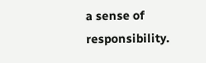a sense of responsibility.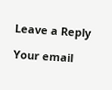Leave a Reply

Your email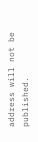address will not be published.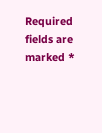Required fields are marked *